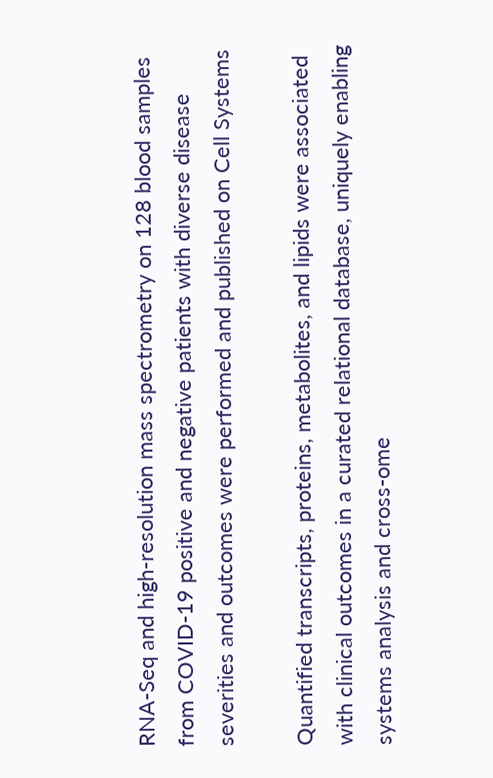RNA-Seq and high-resolution mass spectrometry on 128 blood samples from COVID-19 positive and negative patients with diverse disease severities and outcomes were performed and published on Cell Systems

Quantified transcripts, proteins, metabolites, and lipids were associated with clinical outcomes in a curated relational database, uniquely enabling systems analysis and cross-ome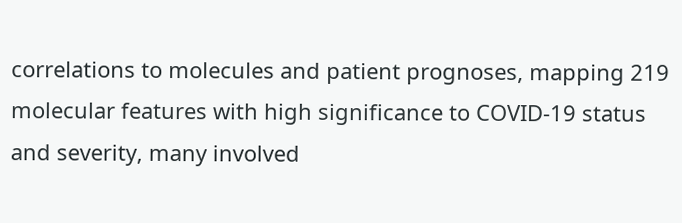correlations to molecules and patient prognoses, mapping 219 molecular features with high significance to COVID-19 status and severity, many involved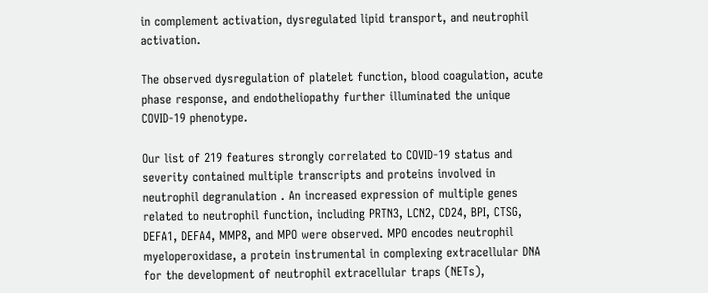in complement activation, dysregulated lipid transport, and neutrophil activation.

The observed dysregulation of platelet function, blood coagulation, acute phase response, and endotheliopathy further illuminated the unique COVID-19 phenotype.

Our list of 219 features strongly correlated to COVID-19 status and severity contained multiple transcripts and proteins involved in neutrophil degranulation . An increased expression of multiple genes related to neutrophil function, including PRTN3, LCN2, CD24, BPI, CTSG, DEFA1, DEFA4, MMP8, and MPO were observed. MPO encodes neutrophil myeloperoxidase, a protein instrumental in complexing extracellular DNA for the development of neutrophil extracellular traps (NETs),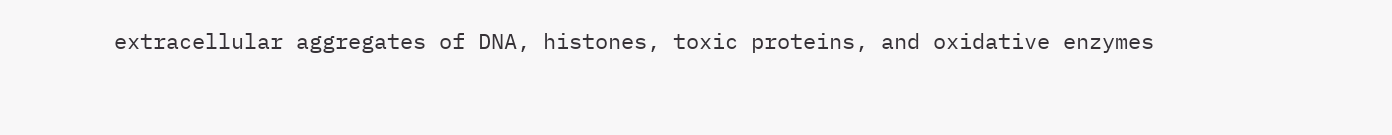extracellular aggregates of DNA, histones, toxic proteins, and oxidative enzymes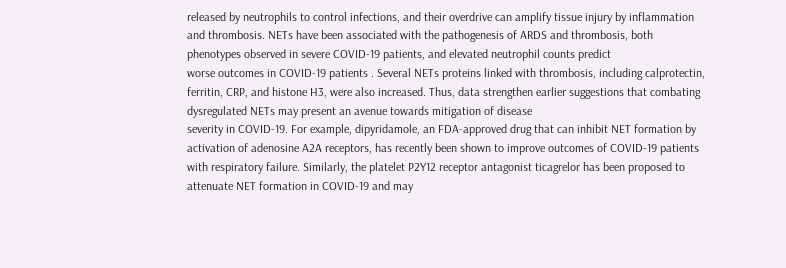released by neutrophils to control infections, and their overdrive can amplify tissue injury by inflammation and thrombosis. NETs have been associated with the pathogenesis of ARDS and thrombosis, both phenotypes observed in severe COVID-19 patients, and elevated neutrophil counts predict
worse outcomes in COVID-19 patients . Several NETs proteins linked with thrombosis, including calprotectin, ferritin, CRP, and histone H3, were also increased. Thus, data strengthen earlier suggestions that combating dysregulated NETs may present an avenue towards mitigation of disease
severity in COVID-19. For example, dipyridamole, an FDA-approved drug that can inhibit NET formation by activation of adenosine A2A receptors, has recently been shown to improve outcomes of COVID-19 patients with respiratory failure. Similarly, the platelet P2Y12 receptor antagonist ticagrelor has been proposed to attenuate NET formation in COVID-19 and may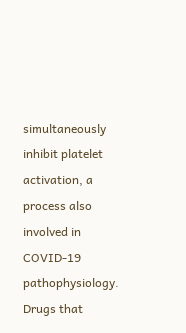simultaneously inhibit platelet activation, a process also involved in COVID-19 pathophysiology. Drugs that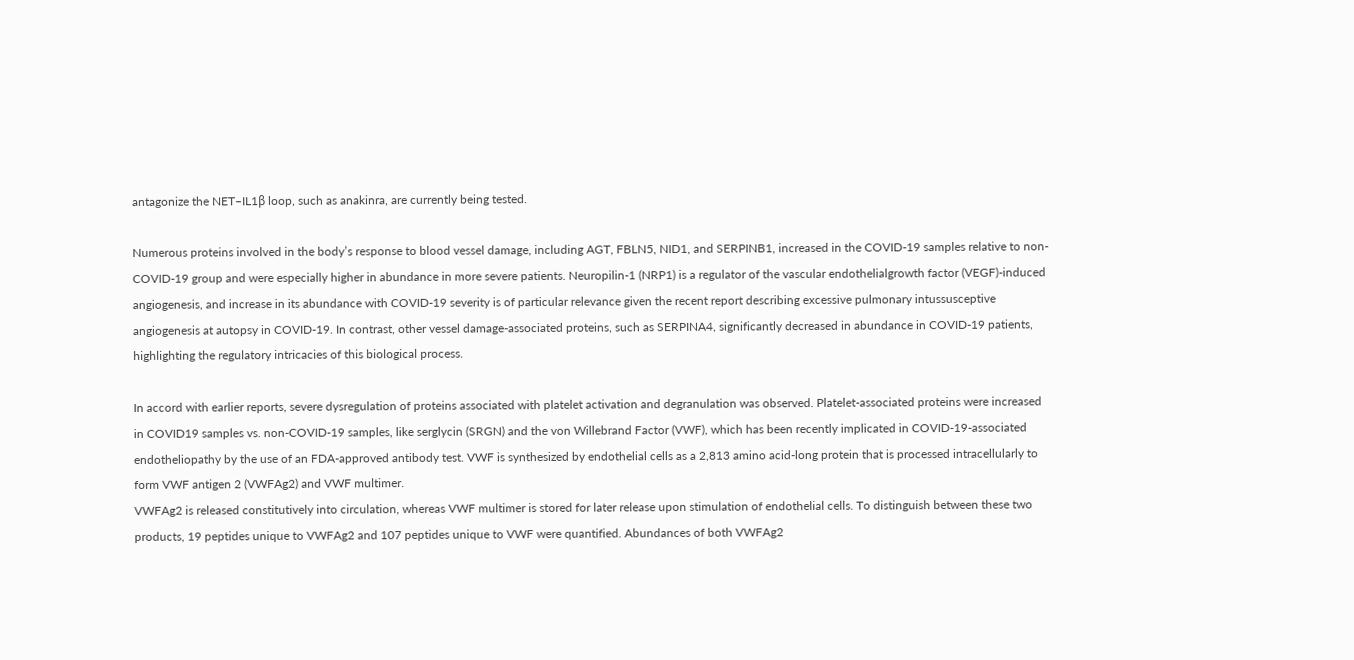antagonize the NET–IL1β loop, such as anakinra, are currently being tested.

Numerous proteins involved in the body’s response to blood vessel damage, including AGT, FBLN5, NID1, and SERPINB1, increased in the COVID-19 samples relative to non-COVID-19 group and were especially higher in abundance in more severe patients. Neuropilin-1 (NRP1) is a regulator of the vascular endothelialgrowth factor (VEGF)-induced angiogenesis, and increase in its abundance with COVID-19 severity is of particular relevance given the recent report describing excessive pulmonary intussusceptive angiogenesis at autopsy in COVID-19. In contrast, other vessel damage-associated proteins, such as SERPINA4, significantly decreased in abundance in COVID-19 patients, highlighting the regulatory intricacies of this biological process.

In accord with earlier reports, severe dysregulation of proteins associated with platelet activation and degranulation was observed. Platelet-associated proteins were increased in COVID19 samples vs. non-COVID-19 samples, like serglycin (SRGN) and the von Willebrand Factor (VWF), which has been recently implicated in COVID-19-associated endotheliopathy by the use of an FDA-approved antibody test. VWF is synthesized by endothelial cells as a 2,813 amino acid-long protein that is processed intracellularly to form VWF antigen 2 (VWFAg2) and VWF multimer.
VWFAg2 is released constitutively into circulation, whereas VWF multimer is stored for later release upon stimulation of endothelial cells. To distinguish between these two products, 19 peptides unique to VWFAg2 and 107 peptides unique to VWF were quantified. Abundances of both VWFAg2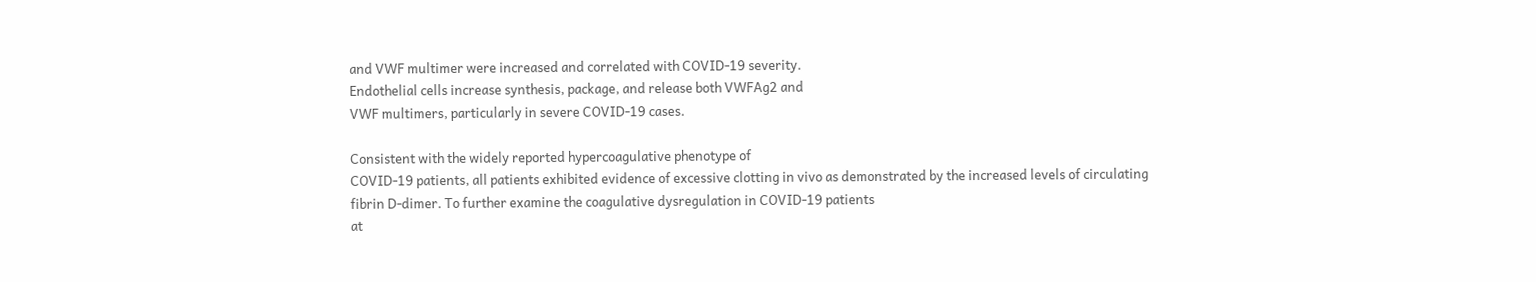and VWF multimer were increased and correlated with COVID-19 severity.
Endothelial cells increase synthesis, package, and release both VWFAg2 and
VWF multimers, particularly in severe COVID-19 cases.

Consistent with the widely reported hypercoagulative phenotype of
COVID-19 patients, all patients exhibited evidence of excessive clotting in vivo as demonstrated by the increased levels of circulating fibrin D-dimer. To further examine the coagulative dysregulation in COVID-19 patients
at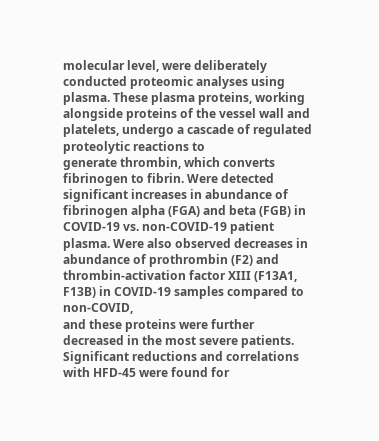molecular level, were deliberately conducted proteomic analyses using plasma. These plasma proteins, working alongside proteins of the vessel wall and platelets, undergo a cascade of regulated proteolytic reactions to
generate thrombin, which converts fibrinogen to fibrin. Were detected significant increases in abundance of fibrinogen alpha (FGA) and beta (FGB) in COVID-19 vs. non-COVID-19 patient plasma. Were also observed decreases in abundance of prothrombin (F2) and thrombin-activation factor XIII (F13A1, F13B) in COVID-19 samples compared to non-COVID,
and these proteins were further decreased in the most severe patients. Significant reductions and correlations with HFD-45 were found for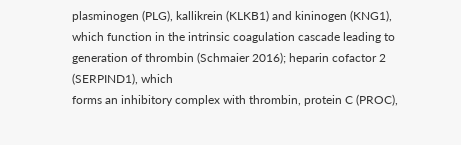plasminogen (PLG), kallikrein (KLKB1) and kininogen (KNG1), which function in the intrinsic coagulation cascade leading to generation of thrombin (Schmaier 2016); heparin cofactor 2 (SERPIND1), which
forms an inhibitory complex with thrombin, protein C (PROC),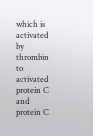which is
activated by thrombin to activated protein C and protein C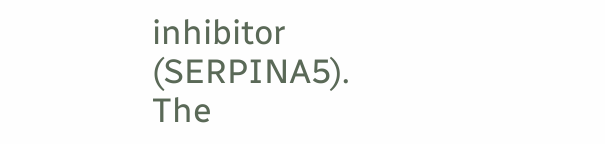inhibitor (SERPINA5). The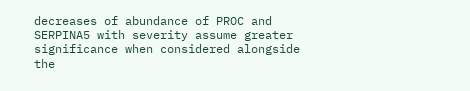decreases of abundance of PROC and SERPINA5 with severity assume greater significance when considered alongside the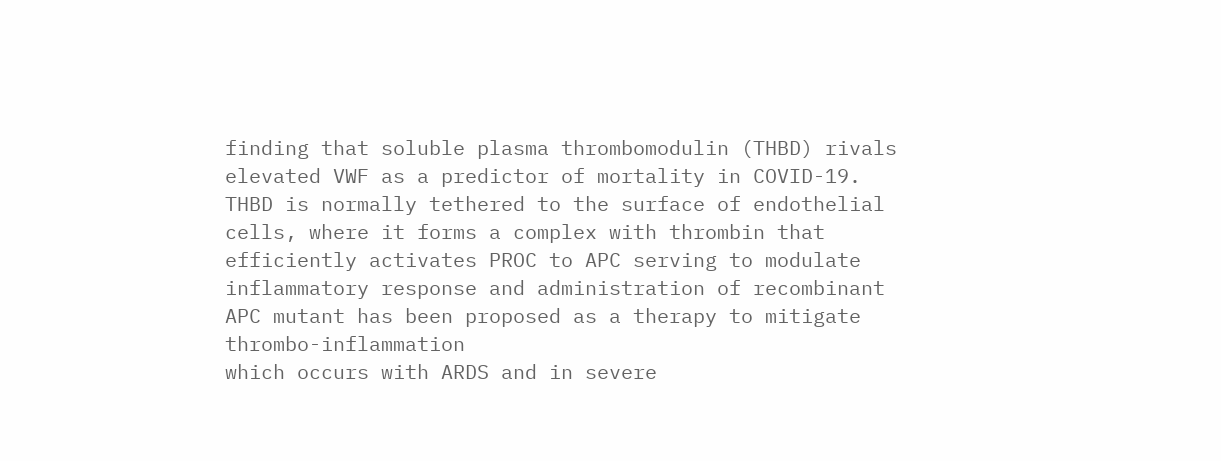finding that soluble plasma thrombomodulin (THBD) rivals elevated VWF as a predictor of mortality in COVID-19. THBD is normally tethered to the surface of endothelial cells, where it forms a complex with thrombin that efficiently activates PROC to APC serving to modulate inflammatory response and administration of recombinant APC mutant has been proposed as a therapy to mitigate thrombo-inflammation
which occurs with ARDS and in severe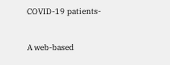COVID-19 patients-

A web-based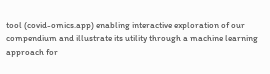tool (covid-omics.app) enabling interactive exploration of our compendium and illustrate its utility through a machine learning approach for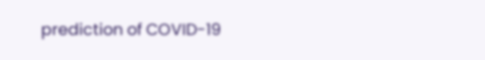prediction of COVID-19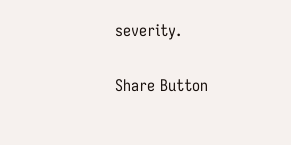severity.

Share Button